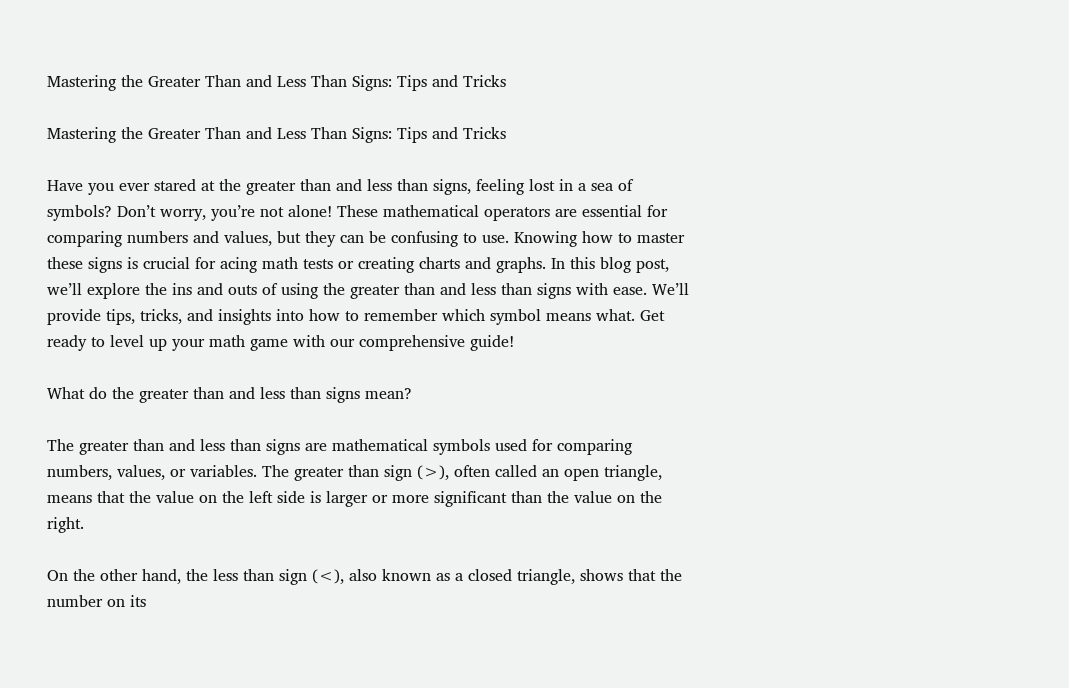Mastering the Greater Than and Less Than Signs: Tips and Tricks

Mastering the Greater Than and Less Than Signs: Tips and Tricks

Have you ever stared at the greater than and less than signs, feeling lost in a sea of symbols? Don’t worry, you’re not alone! These mathematical operators are essential for comparing numbers and values, but they can be confusing to use. Knowing how to master these signs is crucial for acing math tests or creating charts and graphs. In this blog post, we’ll explore the ins and outs of using the greater than and less than signs with ease. We’ll provide tips, tricks, and insights into how to remember which symbol means what. Get ready to level up your math game with our comprehensive guide!

What do the greater than and less than signs mean?

The greater than and less than signs are mathematical symbols used for comparing numbers, values, or variables. The greater than sign (>), often called an open triangle, means that the value on the left side is larger or more significant than the value on the right.

On the other hand, the less than sign (<), also known as a closed triangle, shows that the number on its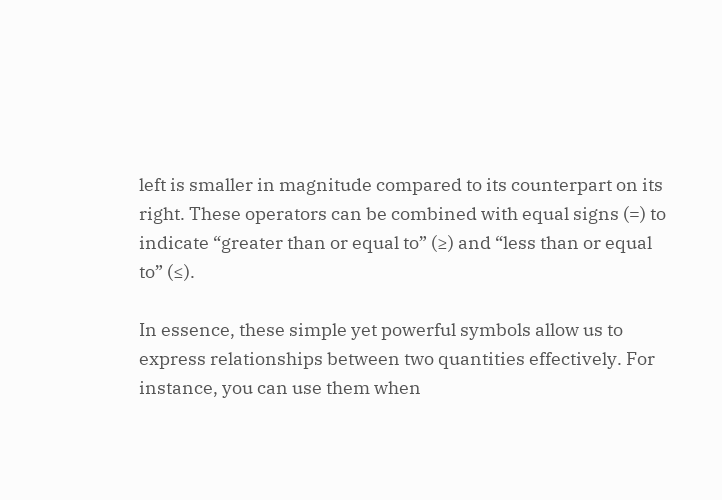left is smaller in magnitude compared to its counterpart on its right. These operators can be combined with equal signs (=) to indicate “greater than or equal to” (≥) and “less than or equal to” (≤).

In essence, these simple yet powerful symbols allow us to express relationships between two quantities effectively. For instance, you can use them when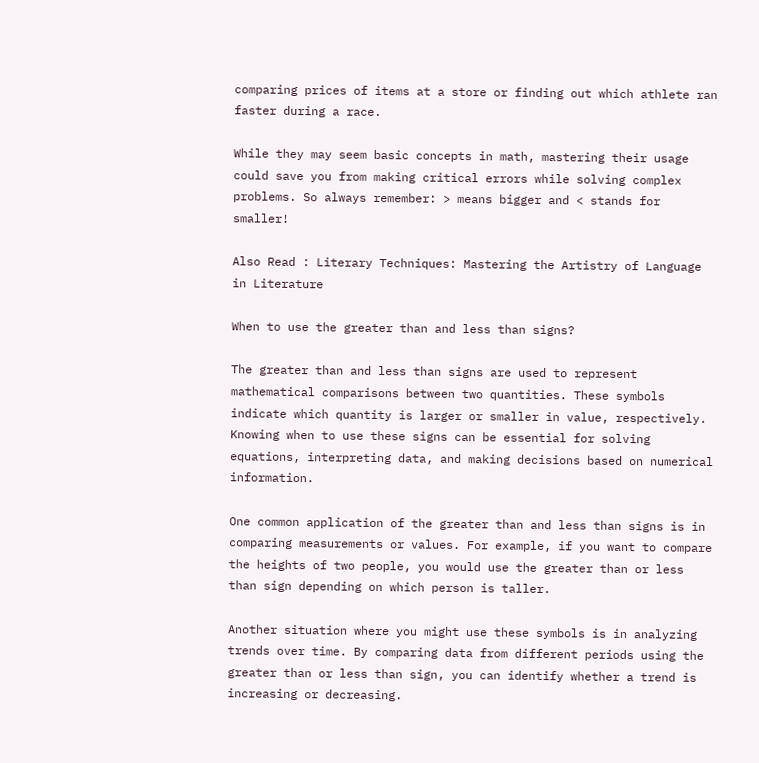comparing prices of items at a store or finding out which athlete ran faster during a race.

While they may seem basic concepts in math, mastering their usage could save you from making critical errors while solving complex problems. So always remember: > means bigger and < stands for smaller!

Also Read : Literary Techniques: Mastering the Artistry of Language in Literature

When to use the greater than and less than signs?

The greater than and less than signs are used to represent mathematical comparisons between two quantities. These symbols indicate which quantity is larger or smaller in value, respectively. Knowing when to use these signs can be essential for solving equations, interpreting data, and making decisions based on numerical information.

One common application of the greater than and less than signs is in comparing measurements or values. For example, if you want to compare the heights of two people, you would use the greater than or less than sign depending on which person is taller.

Another situation where you might use these symbols is in analyzing trends over time. By comparing data from different periods using the greater than or less than sign, you can identify whether a trend is increasing or decreasing.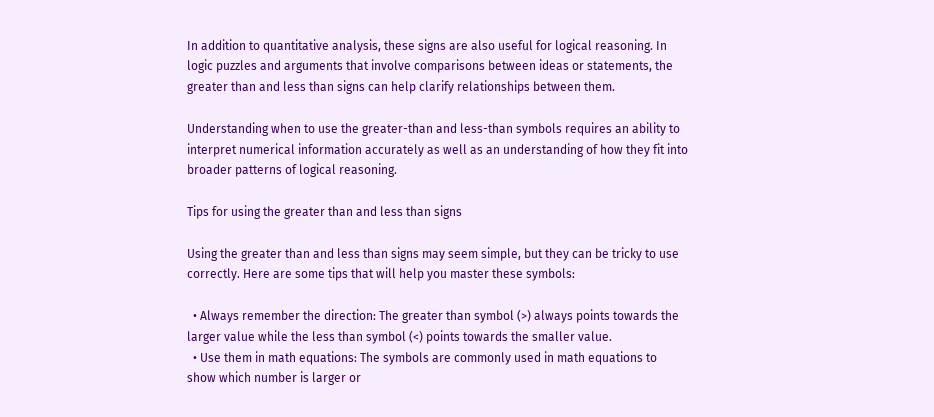In addition to quantitative analysis, these signs are also useful for logical reasoning. In logic puzzles and arguments that involve comparisons between ideas or statements, the greater than and less than signs can help clarify relationships between them.

Understanding when to use the greater-than and less-than symbols requires an ability to interpret numerical information accurately as well as an understanding of how they fit into broader patterns of logical reasoning.

Tips for using the greater than and less than signs

Using the greater than and less than signs may seem simple, but they can be tricky to use correctly. Here are some tips that will help you master these symbols:

  • Always remember the direction: The greater than symbol (>) always points towards the larger value while the less than symbol (<) points towards the smaller value.
  • Use them in math equations: The symbols are commonly used in math equations to show which number is larger or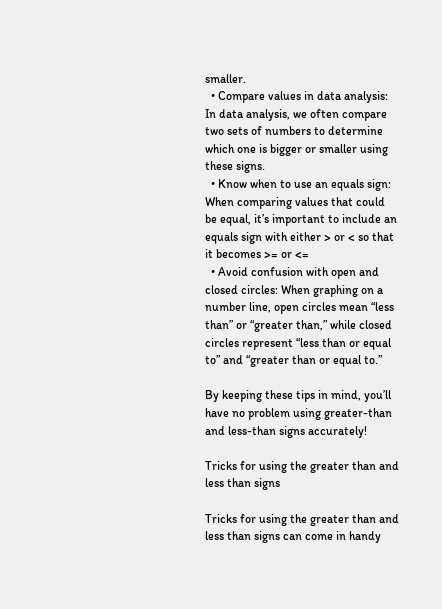smaller.
  • Compare values in data analysis: In data analysis, we often compare two sets of numbers to determine which one is bigger or smaller using these signs.
  • Know when to use an equals sign: When comparing values that could be equal, it’s important to include an equals sign with either > or < so that it becomes >= or <=
  • Avoid confusion with open and closed circles: When graphing on a number line, open circles mean “less than” or “greater than,” while closed circles represent “less than or equal to” and “greater than or equal to.”

By keeping these tips in mind, you’ll have no problem using greater-than and less-than signs accurately!

Tricks for using the greater than and less than signs

Tricks for using the greater than and less than signs can come in handy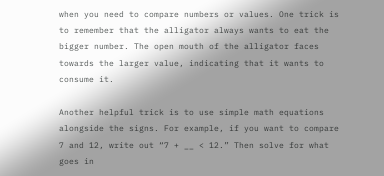when you need to compare numbers or values. One trick is to remember that the alligator always wants to eat the bigger number. The open mouth of the alligator faces towards the larger value, indicating that it wants to consume it.

Another helpful trick is to use simple math equations alongside the signs. For example, if you want to compare 7 and 12, write out “7 + __ < 12.” Then solve for what goes in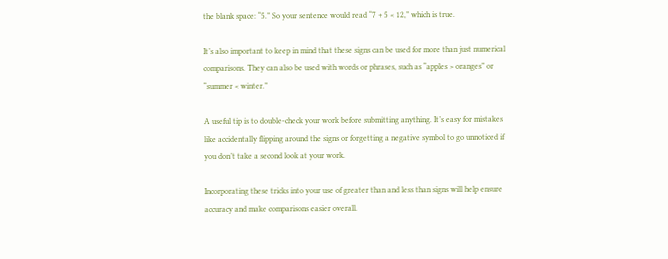the blank space: “5.” So your sentence would read “7 + 5 < 12,” which is true.

It’s also important to keep in mind that these signs can be used for more than just numerical comparisons. They can also be used with words or phrases, such as “apples > oranges” or “summer < winter.”

A useful tip is to double-check your work before submitting anything. It’s easy for mistakes like accidentally flipping around the signs or forgetting a negative symbol to go unnoticed if you don’t take a second look at your work.

Incorporating these tricks into your use of greater than and less than signs will help ensure accuracy and make comparisons easier overall.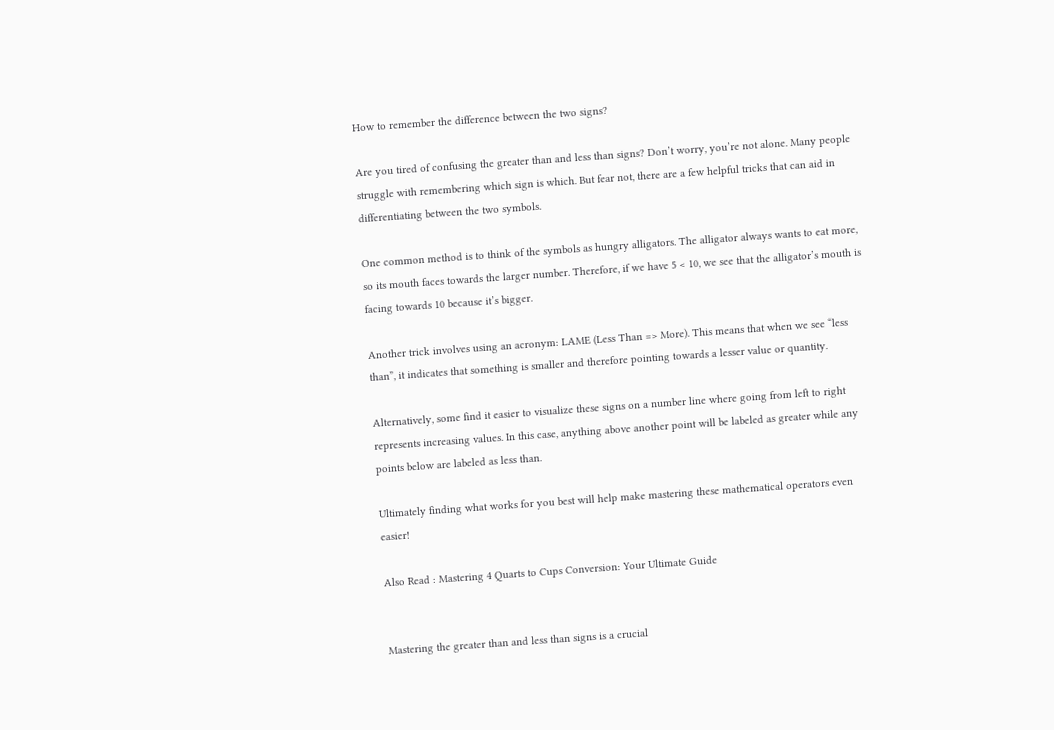How to remember the difference between the two signs?

Are you tired of confusing the greater than and less than signs? Don’t worry, you’re not alone. Many people struggle with remembering which sign is which. But fear not, there are a few helpful tricks that can aid in differentiating between the two symbols.

One common method is to think of the symbols as hungry alligators. The alligator always wants to eat more, so its mouth faces towards the larger number. Therefore, if we have 5 < 10, we see that the alligator’s mouth is facing towards 10 because it’s bigger.

Another trick involves using an acronym: LAME (Less Than => More). This means that when we see “less than”, it indicates that something is smaller and therefore pointing towards a lesser value or quantity.

Alternatively, some find it easier to visualize these signs on a number line where going from left to right represents increasing values. In this case, anything above another point will be labeled as greater while any points below are labeled as less than.

Ultimately finding what works for you best will help make mastering these mathematical operators even easier!

Also Read : Mastering 4 Quarts to Cups Conversion: Your Ultimate Guide


Mastering the greater than and less than signs is a crucial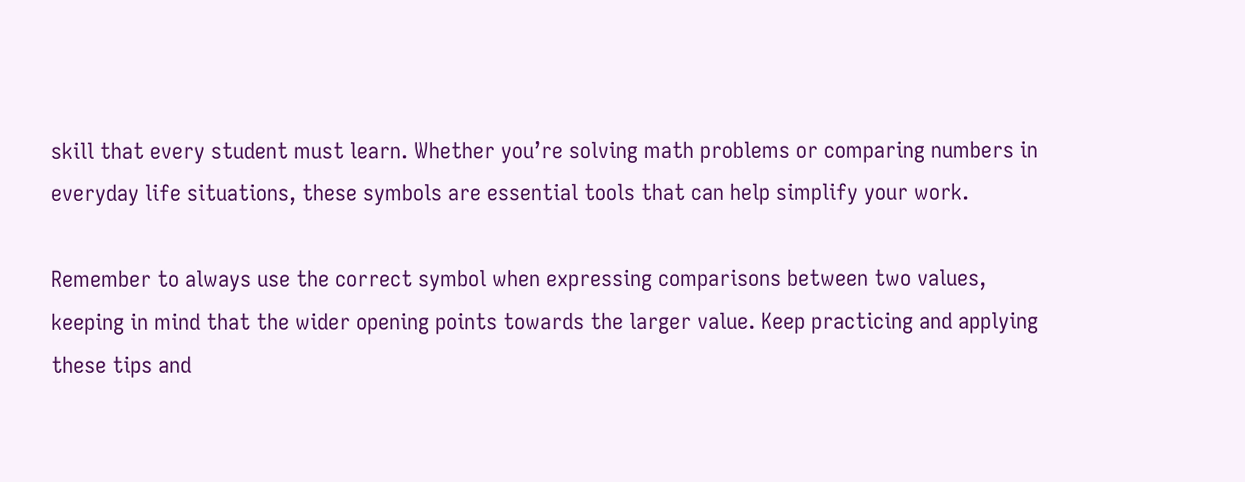skill that every student must learn. Whether you’re solving math problems or comparing numbers in everyday life situations, these symbols are essential tools that can help simplify your work.

Remember to always use the correct symbol when expressing comparisons between two values, keeping in mind that the wider opening points towards the larger value. Keep practicing and applying these tips and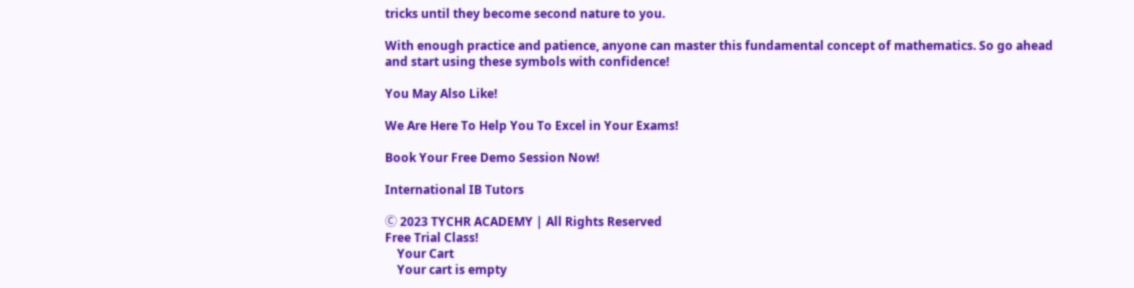tricks until they become second nature to you.

With enough practice and patience, anyone can master this fundamental concept of mathematics. So go ahead and start using these symbols with confidence!

You May Also Like!

We Are Here To Help You To Excel in Your Exams!

Book Your Free Demo Session Now!

International IB Tutors

Ⓒ 2023 TYCHR ACADEMY | All Rights Reserved
Free Trial Class!
    Your Cart
    Your cart is empty